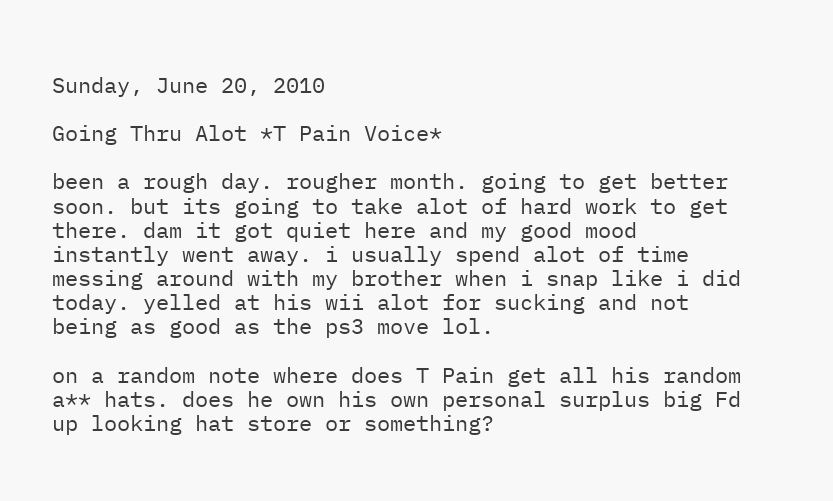Sunday, June 20, 2010

Going Thru Alot *T Pain Voice*

been a rough day. rougher month. going to get better soon. but its going to take alot of hard work to get there. dam it got quiet here and my good mood instantly went away. i usually spend alot of time messing around with my brother when i snap like i did today. yelled at his wii alot for sucking and not being as good as the ps3 move lol.

on a random note where does T Pain get all his random a** hats. does he own his own personal surplus big Fd up looking hat store or something?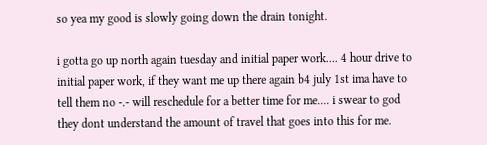so yea my good is slowly going down the drain tonight.

i gotta go up north again tuesday and initial paper work.... 4 hour drive to initial paper work, if they want me up there again b4 july 1st ima have to tell them no -.- will reschedule for a better time for me.... i swear to god they dont understand the amount of travel that goes into this for me.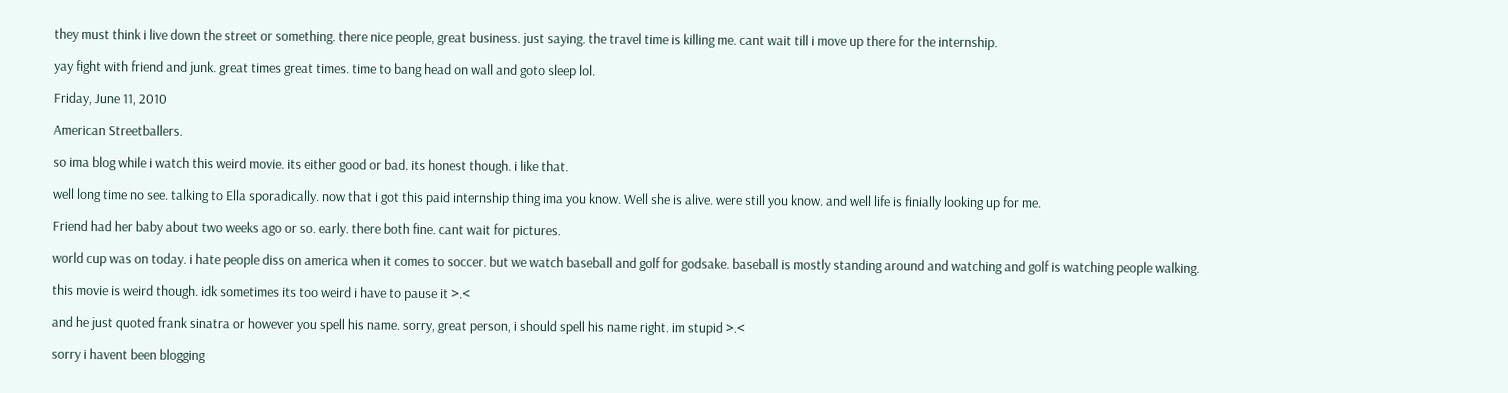they must think i live down the street or something. there nice people, great business. just saying. the travel time is killing me. cant wait till i move up there for the internship.

yay fight with friend and junk. great times great times. time to bang head on wall and goto sleep lol.

Friday, June 11, 2010

American Streetballers.

so ima blog while i watch this weird movie. its either good or bad. its honest though. i like that.

well long time no see. talking to Ella sporadically. now that i got this paid internship thing ima you know. Well she is alive. were still you know. and well life is finially looking up for me.

Friend had her baby about two weeks ago or so. early. there both fine. cant wait for pictures.

world cup was on today. i hate people diss on america when it comes to soccer. but we watch baseball and golf for godsake. baseball is mostly standing around and watching and golf is watching people walking.

this movie is weird though. idk sometimes its too weird i have to pause it >.<

and he just quoted frank sinatra or however you spell his name. sorry, great person, i should spell his name right. im stupid >.<

sorry i havent been blogging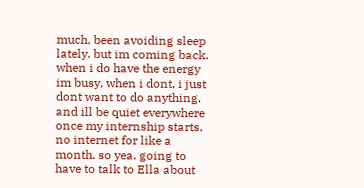much, been avoiding sleep lately. but im coming back. when i do have the energy im busy, when i dont, i just dont want to do anything. and ill be quiet everywhere once my internship starts. no internet for like a month. so yea. going to have to talk to Ella about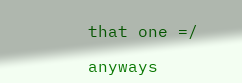that one =/

anyways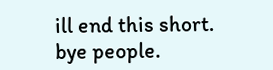ill end this short. bye people.